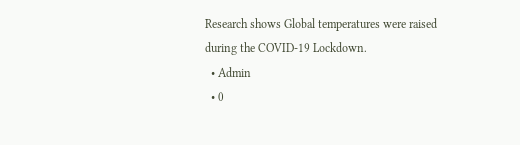Research shows Global temperatures were raised during the COVID-19 Lockdown.
  • Admin
  • 0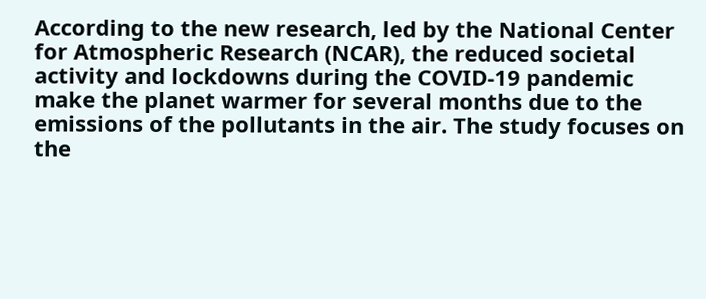According to the new research, led by the National Center for Atmospheric Research (NCAR), the reduced societal activity and lockdowns during the COVID-19 pandemic make the planet warmer for several months due to the emissions of the pollutants in the air. The study focuses on the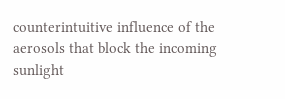counterintuitive influence of the aerosols that block the incoming sunlight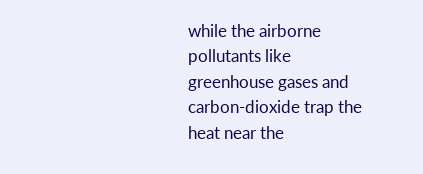while the airborne pollutants like greenhouse gases and carbon-dioxide trap the heat near the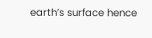earth’s surface hence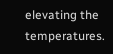elevating the temperatures.